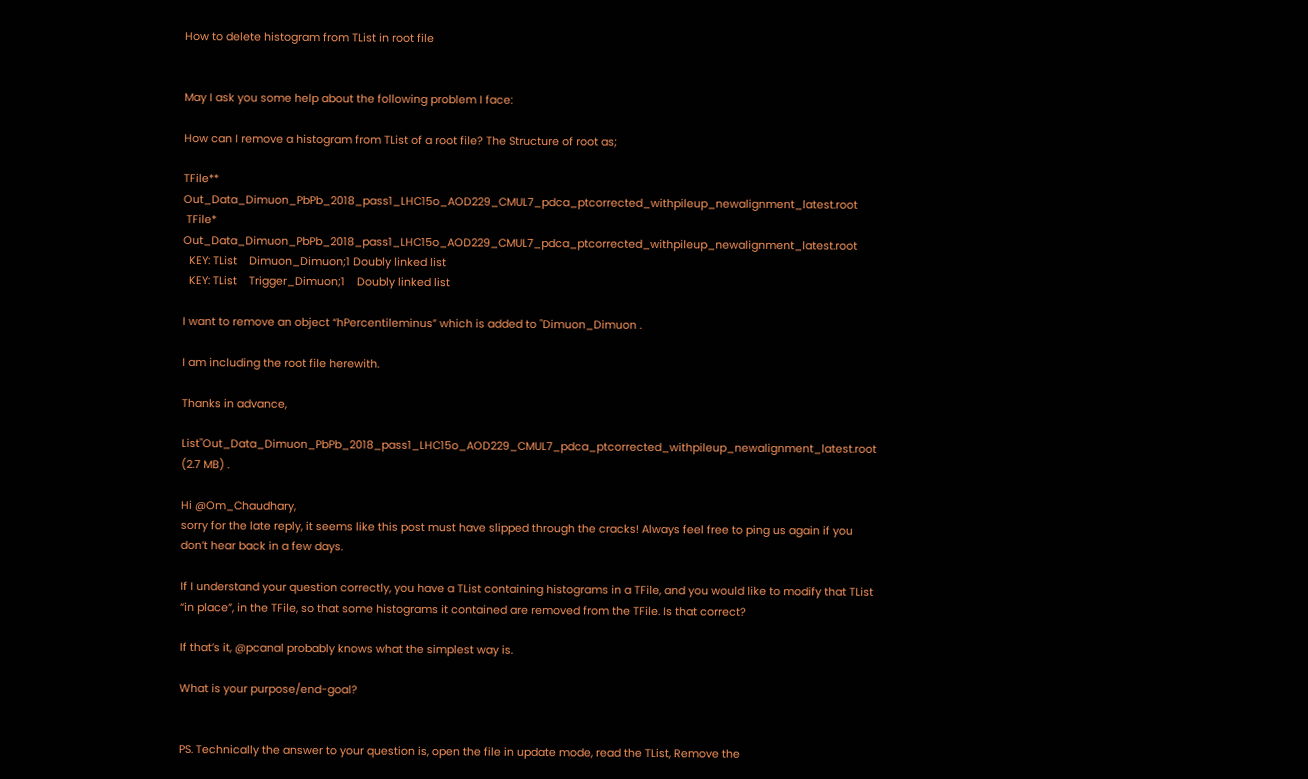How to delete histogram from TList in root file


May I ask you some help about the following problem I face:

How can I remove a histogram from TList of a root file? The Structure of root as;

TFile**     Out_Data_Dimuon_PbPb_2018_pass1_LHC15o_AOD229_CMUL7_pdca_ptcorrected_withpileup_newalignment_latest.root
 TFile*     Out_Data_Dimuon_PbPb_2018_pass1_LHC15o_AOD229_CMUL7_pdca_ptcorrected_withpileup_newalignment_latest.root
  KEY: TList    Dimuon_Dimuon;1 Doubly linked list
  KEY: TList    Trigger_Dimuon;1    Doubly linked list

I want to remove an object “hPercentileminus” which is added to "Dimuon_Dimuon .

I am including the root file herewith.

Thanks in advance,

List"Out_Data_Dimuon_PbPb_2018_pass1_LHC15o_AOD229_CMUL7_pdca_ptcorrected_withpileup_newalignment_latest.root (2.7 MB) .

Hi @Om_Chaudhary,
sorry for the late reply, it seems like this post must have slipped through the cracks! Always feel free to ping us again if you don’t hear back in a few days.

If I understand your question correctly, you have a TList containing histograms in a TFile, and you would like to modify that TList “in place”, in the TFile, so that some histograms it contained are removed from the TFile. Is that correct?

If that’s it, @pcanal probably knows what the simplest way is.

What is your purpose/end-goal?


PS. Technically the answer to your question is, open the file in update mode, read the TList, Remove the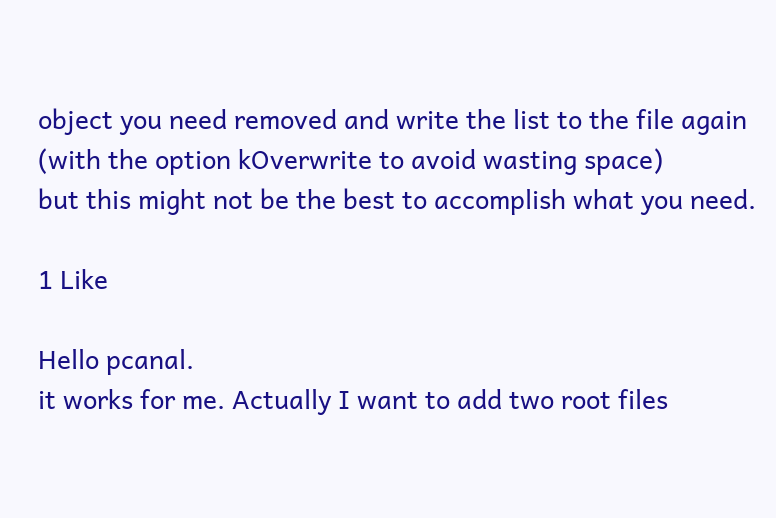object you need removed and write the list to the file again (with the option kOverwrite to avoid wasting space)
but this might not be the best to accomplish what you need.

1 Like

Hello pcanal.
it works for me. Actually I want to add two root files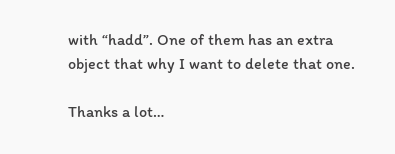with “hadd”. One of them has an extra object that why I want to delete that one.

Thanks a lot…